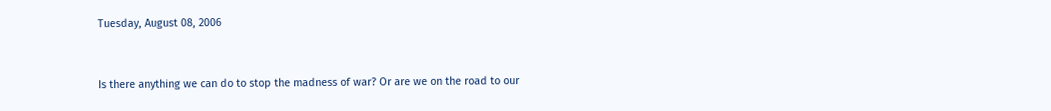Tuesday, August 08, 2006


Is there anything we can do to stop the madness of war? Or are we on the road to our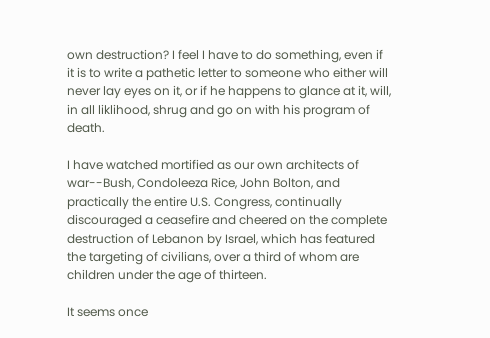own destruction? I feel I have to do something, even if it is to write a pathetic letter to someone who either will never lay eyes on it, or if he happens to glance at it, will, in all liklihood, shrug and go on with his program of death.

I have watched mortified as our own architects of war--Bush, Condoleeza Rice, John Bolton, and practically the entire U.S. Congress, continually discouraged a ceasefire and cheered on the complete destruction of Lebanon by Israel, which has featured the targeting of civilians, over a third of whom are children under the age of thirteen.

It seems once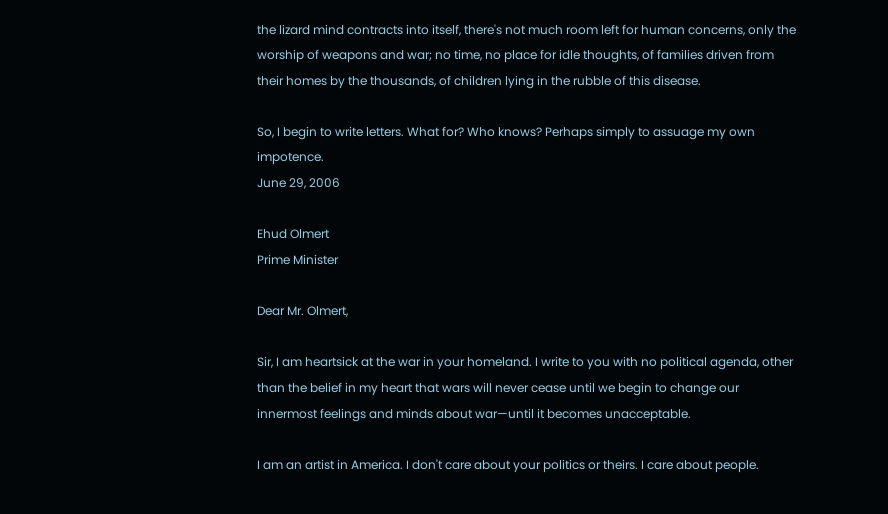the lizard mind contracts into itself, there's not much room left for human concerns, only the worship of weapons and war; no time, no place for idle thoughts, of families driven from their homes by the thousands, of children lying in the rubble of this disease.

So, I begin to write letters. What for? Who knows? Perhaps simply to assuage my own impotence.
June 29, 2006

Ehud Olmert
Prime Minister

Dear Mr. Olmert,

Sir, I am heartsick at the war in your homeland. I write to you with no political agenda, other than the belief in my heart that wars will never cease until we begin to change our innermost feelings and minds about war—until it becomes unacceptable.

I am an artist in America. I don't care about your politics or theirs. I care about people.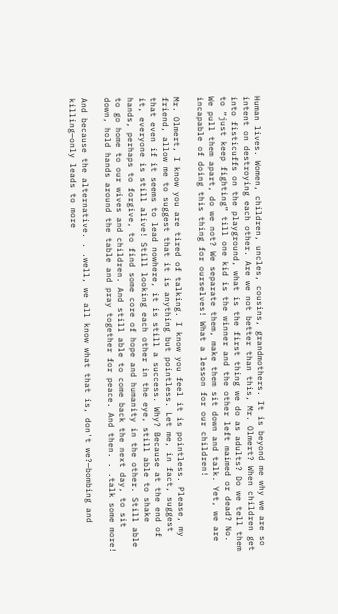Human lives. Women, children, uncles, cousins, grandmothers. It is beyond me why we are so intent on destroying each other. Are we not better than this, Mr. Olmert? When children get into fisticuffs on the playground, what is the first thing we do as adults? Do we tell them to “just keep fighting” till one kid is the winner and the other left maimed or dead? No. We pull them apart, do we not? We separate them, make them sit down and talk. Yet, we are incapable of doing this thing for ourselves! What a lesson for our children!

Mr. Olmert, I know you are tired of talking. I know you feel it is pointless. Please, my friend, allow me to suggest that it is anything but pointless. Let me, in fact, suggest that even if it seems to lead nowhere, it is still a success. Why? Because at the end of it, everyone is still alive! Still looking each other in the eye, still able to shake hands, perhaps to forgive, to find some core of hope and humanity in the other. Still able to go home to our wives and children. And still able to come back the next day, to sit down, hold hands around the table and pray together for peace. And then. . .talk some more!

And because the alternative. . .well, we all know what that is, don't we?—bombing and killing—only leads to more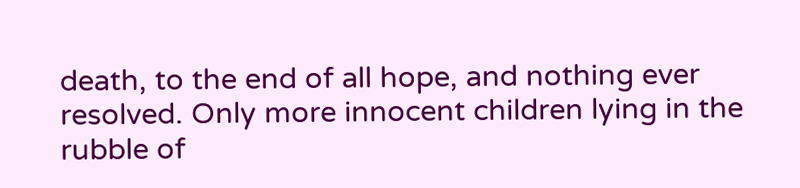death, to the end of all hope, and nothing ever resolved. Only more innocent children lying in the rubble of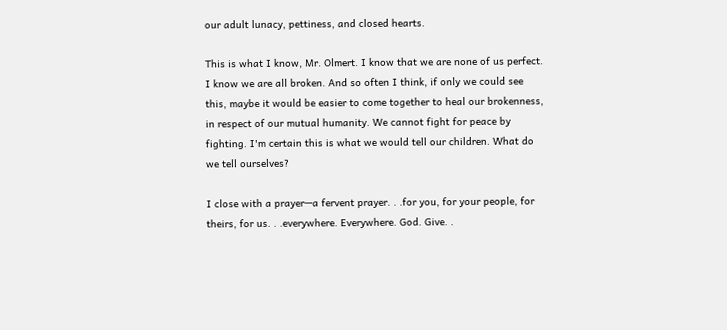our adult lunacy, pettiness, and closed hearts.

This is what I know, Mr. Olmert. I know that we are none of us perfect. I know we are all broken. And so often I think, if only we could see this, maybe it would be easier to come together to heal our brokenness, in respect of our mutual humanity. We cannot fight for peace by fighting. I'm certain this is what we would tell our children. What do we tell ourselves?

I close with a prayer—a fervent prayer. . .for you, for your people, for theirs, for us. . .everywhere. Everywhere. God. Give. .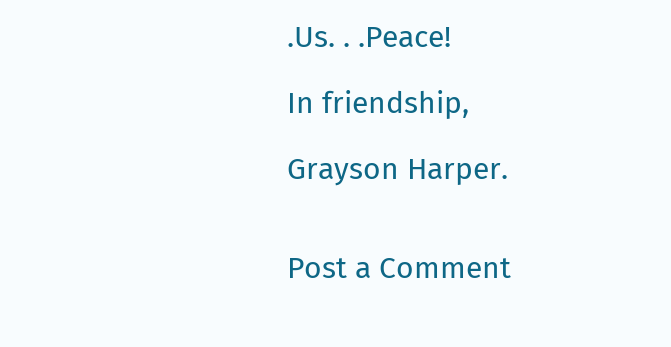.Us. . .Peace!

In friendship,

Grayson Harper.


Post a Comment